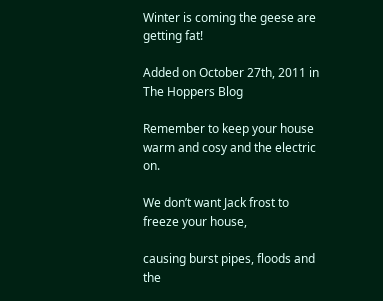Winter is coming the geese are getting fat!

Added on October 27th, 2011 in The Hoppers Blog

Remember to keep your house warm and cosy and the electric on.

We don’t want Jack frost to freeze your house,

causing burst pipes, floods and the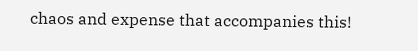chaos and expense that accompanies this!